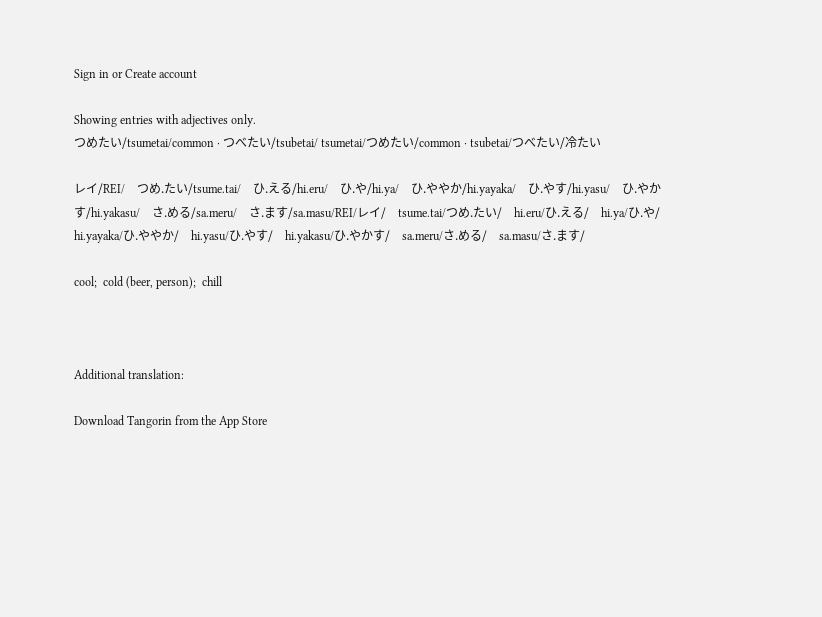Sign in or Create account

Showing entries with adjectives only.
つめたい/tsumetai/common · つべたい/tsubetai/ tsumetai/つめたい/common · tsubetai/つべたい/冷たい

レイ/REI/    つめ.たい/tsume.tai/    ひ.える/hi.eru/    ひ.や/hi.ya/    ひ.ややか/hi.yayaka/    ひ.やす/hi.yasu/    ひ.やかす/hi.yakasu/    さ.める/sa.meru/    さ.ます/sa.masu/REI/レイ/    tsume.tai/つめ.たい/    hi.eru/ひ.える/    hi.ya/ひ.や/    hi.yayaka/ひ.ややか/    hi.yasu/ひ.やす/    hi.yakasu/ひ.やかす/    sa.meru/さ.める/    sa.masu/さ.ます/

cool;  cold (beer, person);  chill



Additional translation:

Download Tangorin from the App Store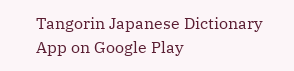Tangorin Japanese Dictionary App on Google Play